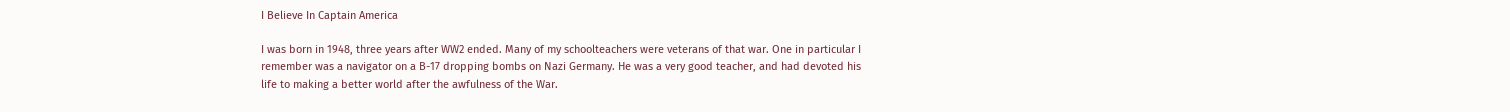I Believe In Captain America

I was born in 1948, three years after WW2 ended. Many of my schoolteachers were veterans of that war. One in particular I remember was a navigator on a B-17 dropping bombs on Nazi Germany. He was a very good teacher, and had devoted his life to making a better world after the awfulness of the War.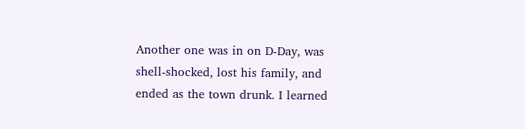Another one was in on D-Day, was shell-shocked, lost his family, and ended as the town drunk. I learned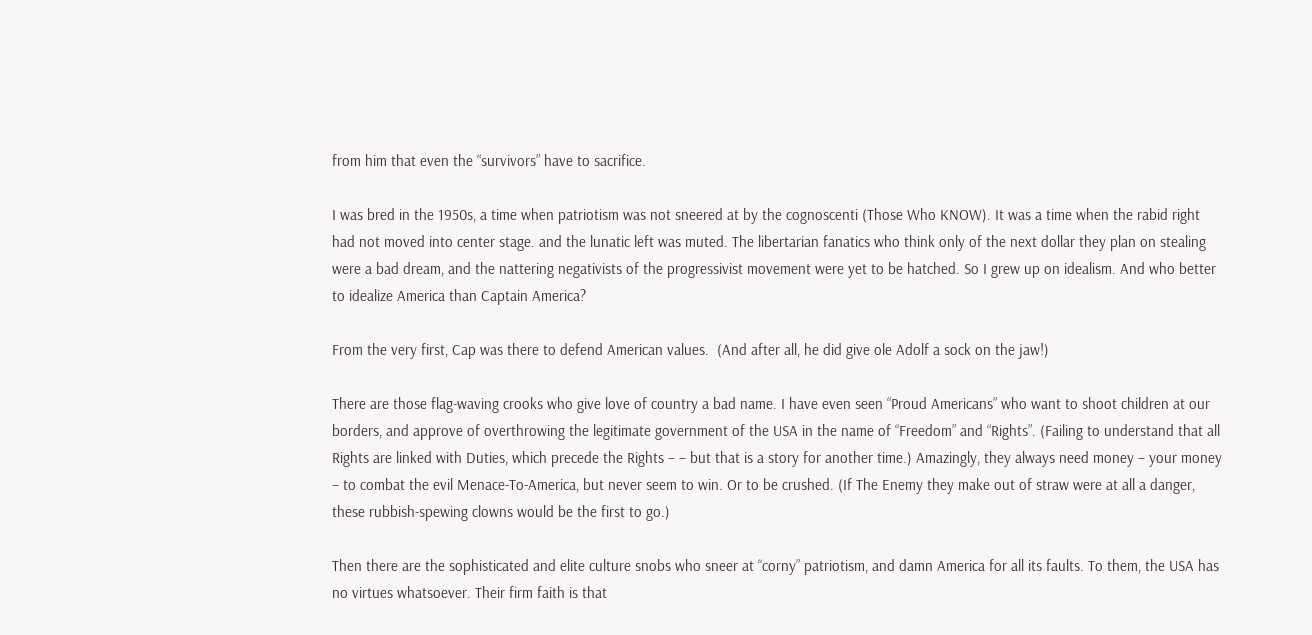from him that even the “survivors” have to sacrifice.

I was bred in the 1950s, a time when patriotism was not sneered at by the cognoscenti (Those Who KNOW). It was a time when the rabid right had not moved into center stage. and the lunatic left was muted. The libertarian fanatics who think only of the next dollar they plan on stealing were a bad dream, and the nattering negativists of the progressivist movement were yet to be hatched. So I grew up on idealism. And who better to idealize America than Captain America?

From the very first, Cap was there to defend American values.  (And after all, he did give ole Adolf a sock on the jaw!)

There are those flag-waving crooks who give love of country a bad name. I have even seen “Proud Americans” who want to shoot children at our borders, and approve of overthrowing the legitimate government of the USA in the name of “Freedom” and “Rights”. (Failing to understand that all Rights are linked with Duties, which precede the Rights – – but that is a story for another time.) Amazingly, they always need money – your money – to combat the evil Menace-To-America, but never seem to win. Or to be crushed. (If The Enemy they make out of straw were at all a danger, these rubbish-spewing clowns would be the first to go.)

Then there are the sophisticated and elite culture snobs who sneer at “corny” patriotism, and damn America for all its faults. To them, the USA has no virtues whatsoever. Their firm faith is that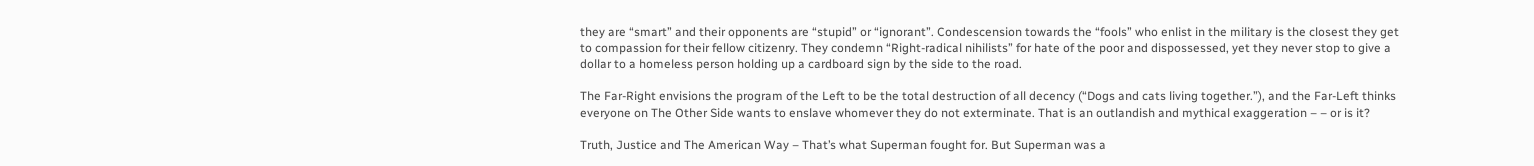they are “smart” and their opponents are “stupid” or “ignorant”. Condescension towards the “fools” who enlist in the military is the closest they get to compassion for their fellow citizenry. They condemn “Right-radical nihilists” for hate of the poor and dispossessed, yet they never stop to give a dollar to a homeless person holding up a cardboard sign by the side to the road.

The Far-Right envisions the program of the Left to be the total destruction of all decency (“Dogs and cats living together.”), and the Far-Left thinks everyone on The Other Side wants to enslave whomever they do not exterminate. That is an outlandish and mythical exaggeration – – or is it?

Truth, Justice and The American Way – That’s what Superman fought for. But Superman was a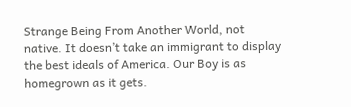Strange Being From Another World, not native. It doesn’t take an immigrant to display the best ideals of America. Our Boy is as homegrown as it gets.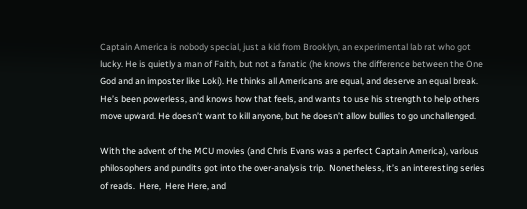Captain America is nobody special, just a kid from Brooklyn, an experimental lab rat who got lucky. He is quietly a man of Faith, but not a fanatic (he knows the difference between the One God and an imposter like Loki). He thinks all Americans are equal, and deserve an equal break. He’s been powerless, and knows how that feels, and wants to use his strength to help others move upward. He doesn’t want to kill anyone, but he doesn’t allow bullies to go unchallenged.

With the advent of the MCU movies (and Chris Evans was a perfect Captain America), various philosophers and pundits got into the over-analysis trip.  Nonetheless, it’s an interesting series of reads.  Here,  Here Here, and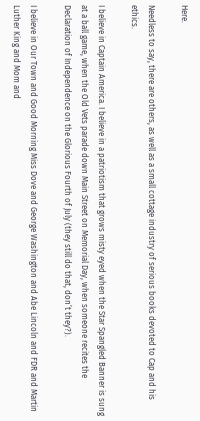Here.

Needless to say, there are others, as well as a small cottage industry of serious books devoted to Cap and his ethics.

I believe in Captain America. I believe in a patriotism that grows misty eyed when the Star Spangled Banner is sung at a ball game, when the Old Vets parade down Main Street on Memorial Day, when someone recites the Declaration of Independence on the Glorious Fourth of July (they still do that, don’t they?).

I believe in Our Town and Good Morning Miss Dove and George Washington and Abe Lincoln and FDR and Martin Luther King and Mom and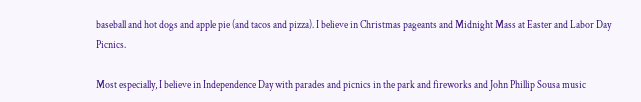baseball and hot dogs and apple pie (and tacos and pizza). I believe in Christmas pageants and Midnight Mass at Easter and Labor Day Picnics.

Most especially, I believe in Independence Day with parades and picnics in the park and fireworks and John Phillip Sousa music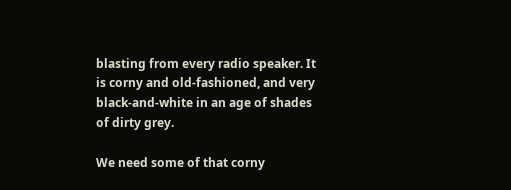blasting from every radio speaker. It is corny and old-fashioned, and very black-and-white in an age of shades of dirty grey.

We need some of that corny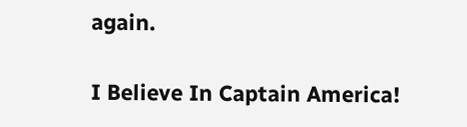again.

I Believe In Captain America!